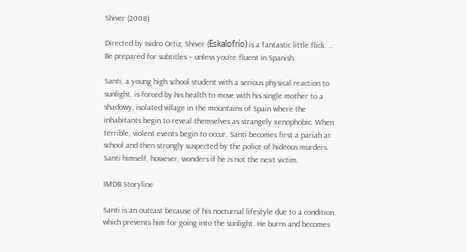Shiver (2008)

Directed by Isidro Ortiz, Shiver (Eskalofrío) is a fantastic little flick. .. Be prepared for subtitles – unless you’re fluent in Spanish.

Santi, a young high school student with a serious physical reaction to sunlight, is forced by his health to move with his single mother to a shadowy, isolated village in the mountains of Spain where the inhabitants begin to reveal themselves as strangely xenophobic. When terrible, violent events begin to occur, Santi becomes first a pariah at school and then strongly suspected by the police of hideous murders. Santi himself, however, wonders if he is not the next victim.

IMDB Storyline

Santi is an outcast because of his nocturnal lifestyle due to a condition which prevents him for going into the sunlight. He burns and becomes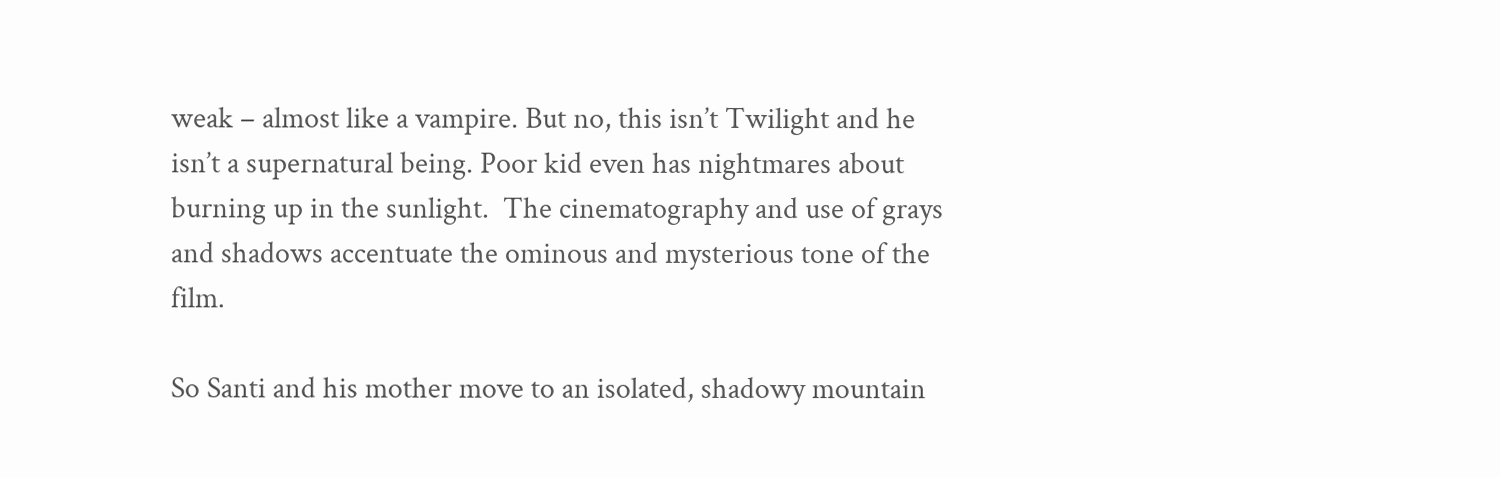weak – almost like a vampire. But no, this isn’t Twilight and he isn’t a supernatural being. Poor kid even has nightmares about burning up in the sunlight.  The cinematography and use of grays and shadows accentuate the ominous and mysterious tone of the film.

So Santi and his mother move to an isolated, shadowy mountain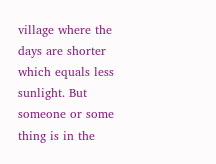village where the days are shorter which equals less sunlight. But someone or some thing is in the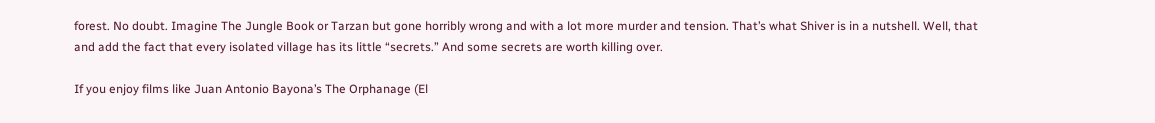forest. No doubt. Imagine The Jungle Book or Tarzan but gone horribly wrong and with a lot more murder and tension. That’s what Shiver is in a nutshell. Well, that and add the fact that every isolated village has its little “secrets.” And some secrets are worth killing over.

If you enjoy films like Juan Antonio Bayona’s The Orphanage (El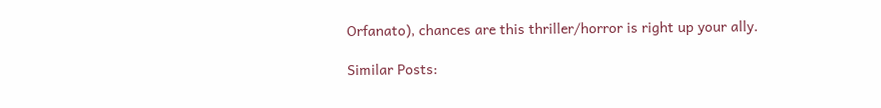Orfanato), chances are this thriller/horror is right up your ally.

Similar Posts: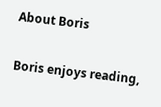About Boris

Boris enjoys reading,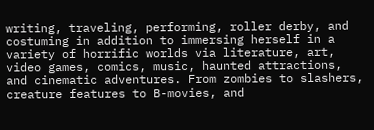writing, traveling, performing, roller derby, and costuming in addition to immersing herself in a variety of horrific worlds via literature, art, video games, comics, music, haunted attractions, and cinematic adventures. From zombies to slashers, creature features to B-movies, and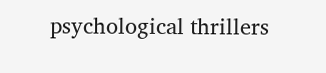psychological thrillers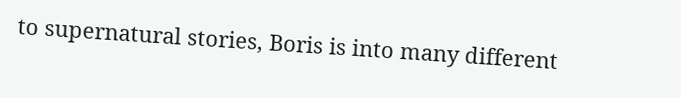to supernatural stories, Boris is into many different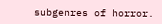subgenres of horror.